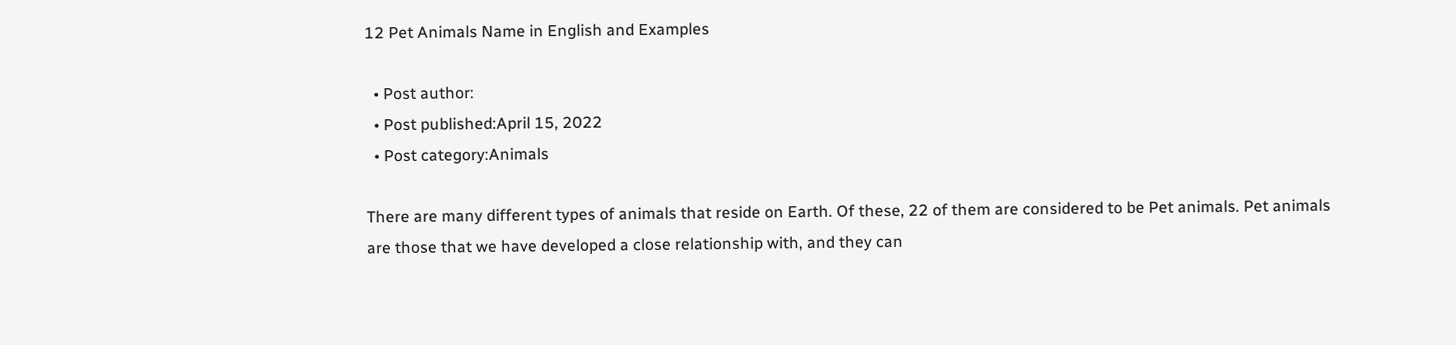12 Pet Animals Name in English and Examples

  • Post author:
  • Post published:April 15, 2022
  • Post category:Animals

There are many different types of animals that reside on Earth. Of these, 22 of them are considered to be Pet animals. Pet animals are those that we have developed a close relationship with, and they can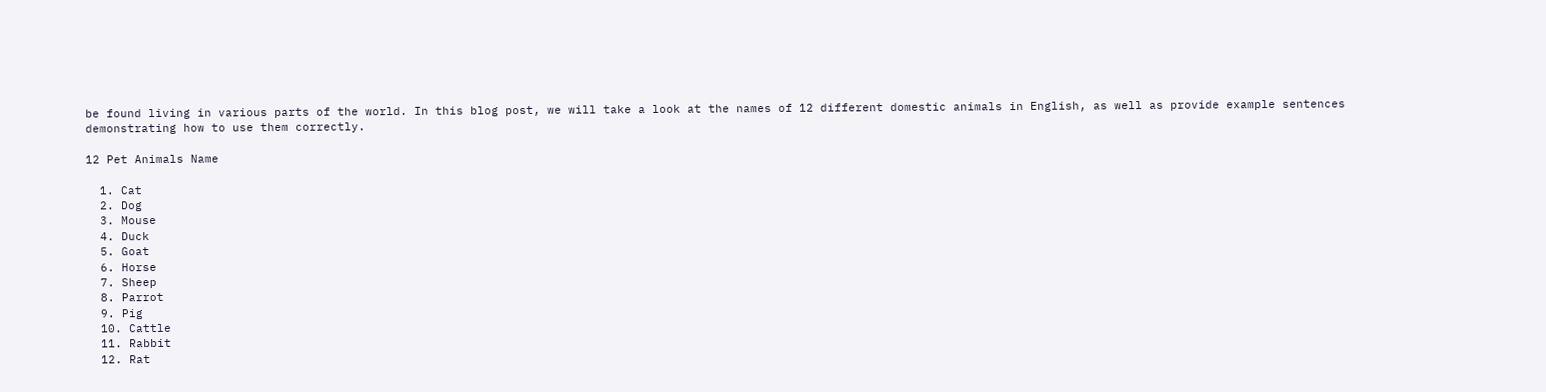be found living in various parts of the world. In this blog post, we will take a look at the names of 12 different domestic animals in English, as well as provide example sentences demonstrating how to use them correctly.

12 Pet Animals Name

  1. Cat
  2. Dog
  3. Mouse
  4. Duck
  5. Goat
  6. Horse
  7. Sheep
  8. Parrot
  9. Pig
  10. Cattle
  11. Rabbit
  12. Rat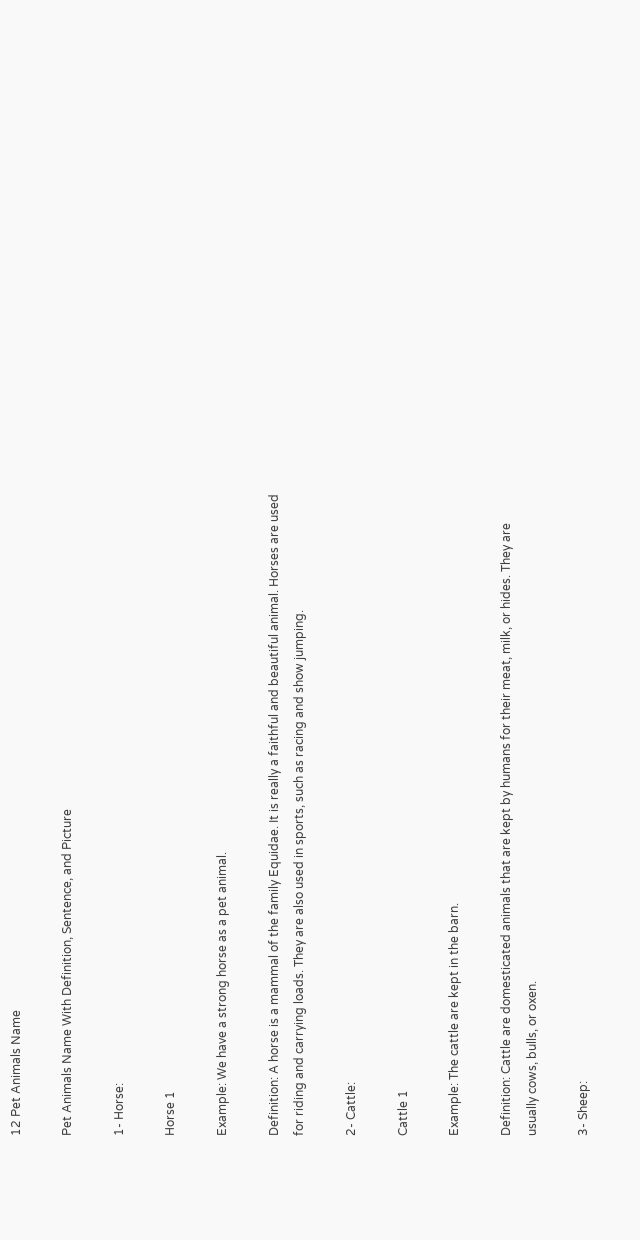12 Pet Animals Name

Pet Animals Name With Definition, Sentence, and Picture

1- Horse:

Horse 1

Example: We have a strong horse as a pet animal.

Definition: A horse is a mammal of the family Equidae. It is really a faithful and beautiful animal. Horses are used for riding and carrying loads. They are also used in sports, such as racing and show jumping.

2- Cattle:

Cattle 1

Example: The cattle are kept in the barn.

Definition: Cattle are domesticated animals that are kept by humans for their meat, milk, or hides. They are usually cows, bulls, or oxen.

3- Sheep: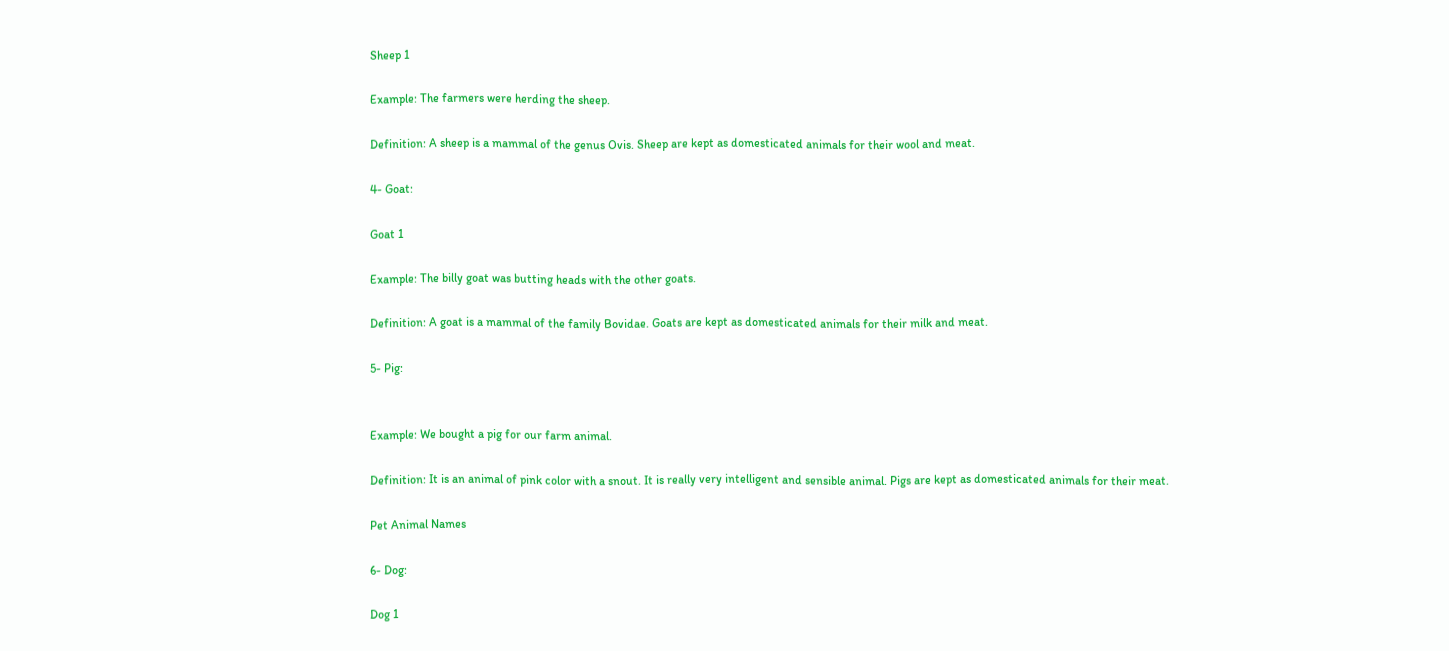Sheep 1

Example: The farmers were herding the sheep.

Definition: A sheep is a mammal of the genus Ovis. Sheep are kept as domesticated animals for their wool and meat.

4- Goat:

Goat 1

Example: The billy goat was butting heads with the other goats.

Definition: A goat is a mammal of the family Bovidae. Goats are kept as domesticated animals for their milk and meat.

5- Pig:


Example: We bought a pig for our farm animal.

Definition: It is an animal of pink color with a snout. It is really very intelligent and sensible animal. Pigs are kept as domesticated animals for their meat.

Pet Animal Names

6- Dog:

Dog 1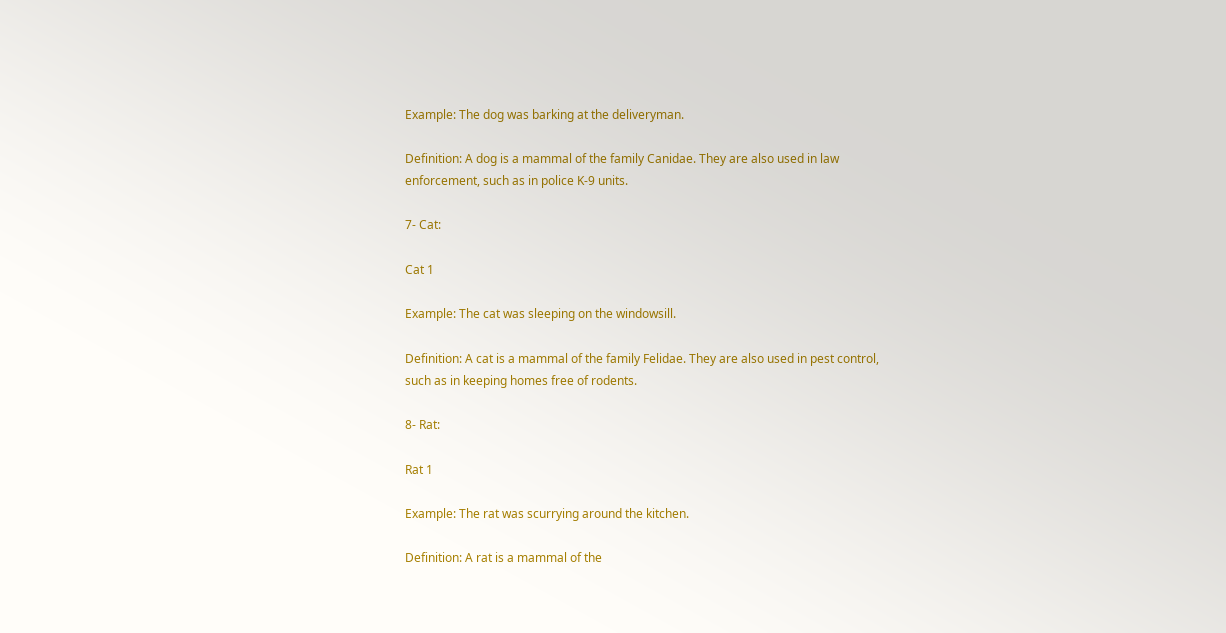Example: The dog was barking at the deliveryman.

Definition: A dog is a mammal of the family Canidae. They are also used in law enforcement, such as in police K-9 units.

7- Cat:

Cat 1

Example: The cat was sleeping on the windowsill.

Definition: A cat is a mammal of the family Felidae. They are also used in pest control, such as in keeping homes free of rodents.

8- Rat:

Rat 1

Example: The rat was scurrying around the kitchen.

Definition: A rat is a mammal of the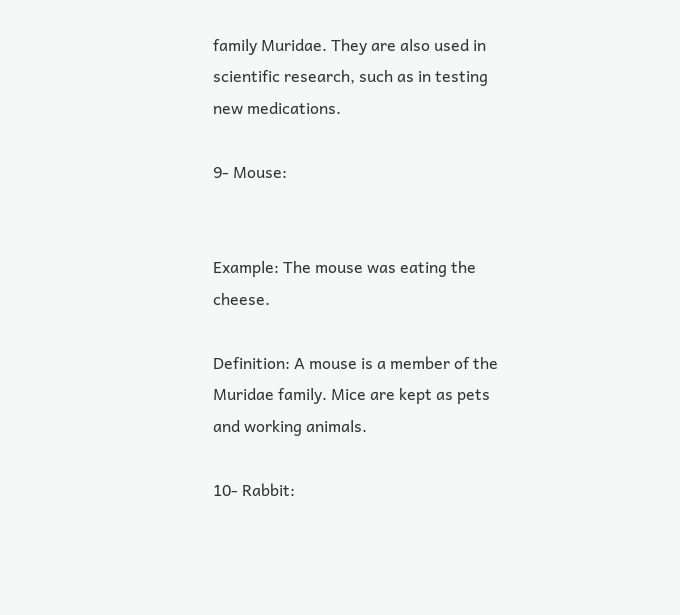family Muridae. They are also used in scientific research, such as in testing new medications.

9- Mouse:


Example: The mouse was eating the cheese.

Definition: A mouse is a member of the Muridae family. Mice are kept as pets and working animals.

10- Rabbit: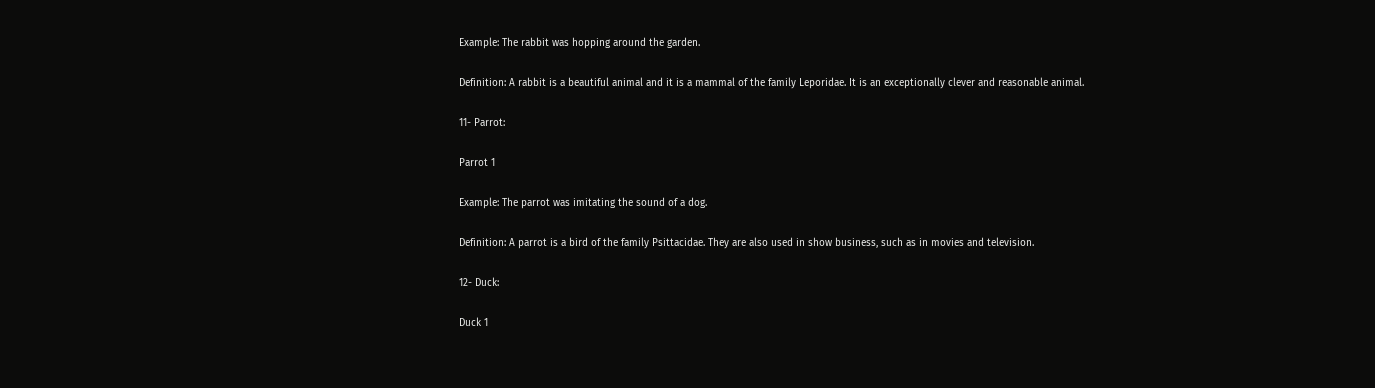Example: The rabbit was hopping around the garden.

Definition: A rabbit is a beautiful animal and it is a mammal of the family Leporidae. It is an exceptionally clever and reasonable animal.

11- Parrot:

Parrot 1

Example: The parrot was imitating the sound of a dog.

Definition: A parrot is a bird of the family Psittacidae. They are also used in show business, such as in movies and television.

12- Duck:

Duck 1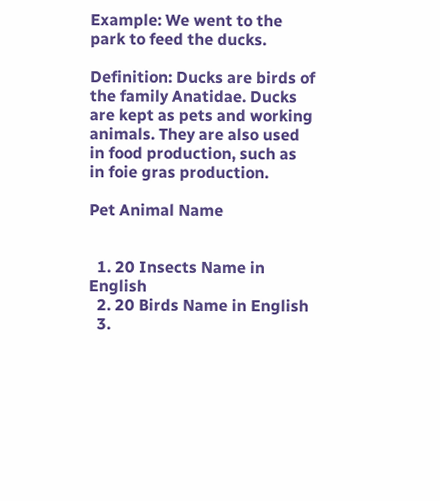Example: We went to the park to feed the ducks.

Definition: Ducks are birds of the family Anatidae. Ducks are kept as pets and working animals. They are also used in food production, such as in foie gras production.

Pet Animal Name


  1. 20 Insects Name in English
  2. 20 Birds Name in English
  3.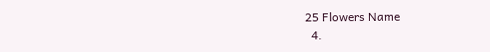25 Flowers Name
  4.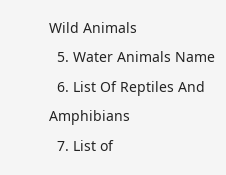Wild Animals
  5. Water Animals Name
  6. List Of Reptiles And Amphibians
  7. List of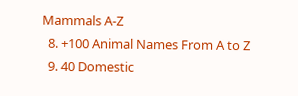Mammals A-Z
  8. +100 Animal Names From A to Z
  9. 40 Domestic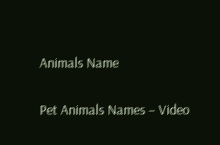Animals Name

Pet Animals Names – Video